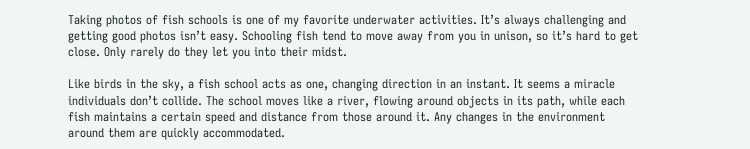Taking photos of fish schools is one of my favorite underwater activities. It’s always challenging and getting good photos isn’t easy. Schooling fish tend to move away from you in unison, so it’s hard to get close. Only rarely do they let you into their midst.

Like birds in the sky, a fish school acts as one, changing direction in an instant. It seems a miracle individuals don’t collide. The school moves like a river, flowing around objects in its path, while each fish maintains a certain speed and distance from those around it. Any changes in the environment around them are quickly accommodated.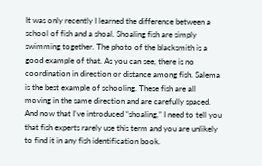It was only recently I learned the difference between a school of fish and a shoal. Shoaling fish are simply swimming together. The photo of the blacksmith is a good example of that. As you can see, there is no coordination in direction or distance among fish. Salema is the best example of schooling. These fish are all moving in the same direction and are carefully spaced. And now that I’ve introduced “shoaling,” I need to tell you that fish experts rarely use this term and you are unlikely to find it in any fish identification book.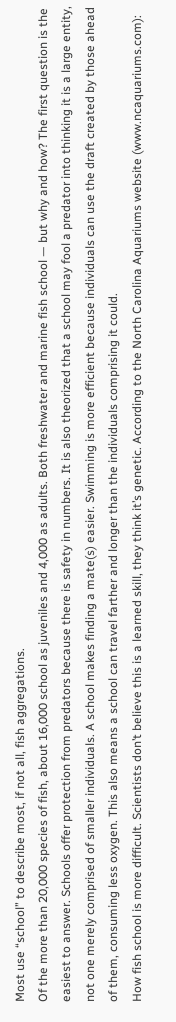Most use “school” to describe most, if not all, fish aggregations.
Of the more than 20,000 species of fish, about 16,000 school as juveniles and 4,000 as adults. Both freshwater and marine fish school — but why and how? The first question is the easiest to answer. Schools offer protection from predators because there is safety in numbers. It is also theorized that a school may fool a predator into thinking it is a large entity, not one merely comprised of smaller individuals. A school makes finding a mate(s) easier. Swimming is more efficient because individuals can use the draft created by those ahead of them, consuming less oxygen. This also means a school can travel farther and longer than the individuals comprising it could.
How fish school is more difficult. Scientists don’t believe this is a learned skill, they think it’s genetic. According to the North Carolina Aquariums website (www.ncaquariums.com):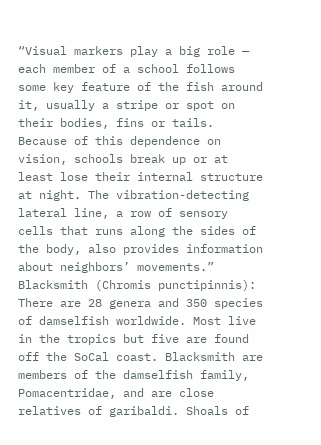“Visual markers play a big role — each member of a school follows some key feature of the fish around it, usually a stripe or spot on their bodies, fins or tails. Because of this dependence on vision, schools break up or at least lose their internal structure at night. The vibration-detecting lateral line, a row of sensory cells that runs along the sides of the body, also provides information about neighbors’ movements.”
Blacksmith (Chromis punctipinnis): There are 28 genera and 350 species of damselfish worldwide. Most live in the tropics but five are found off the SoCal coast. Blacksmith are members of the damselfish family, Pomacentridae, and are close relatives of garibaldi. Shoals of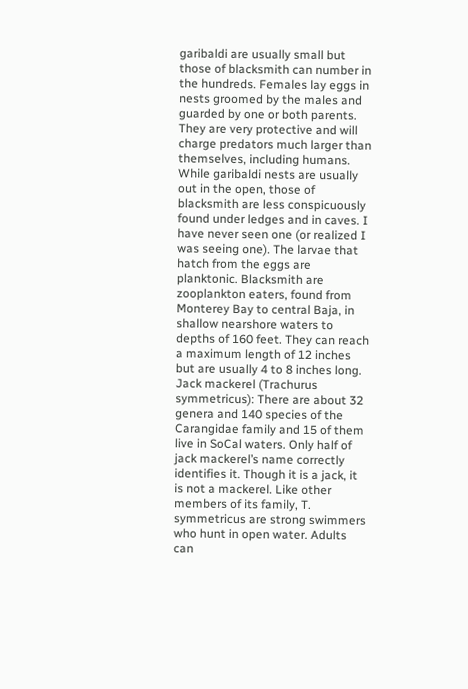garibaldi are usually small but those of blacksmith can number in the hundreds. Females lay eggs in nests groomed by the males and guarded by one or both parents. They are very protective and will charge predators much larger than themselves, including humans. While garibaldi nests are usually out in the open, those of blacksmith are less conspicuously found under ledges and in caves. I have never seen one (or realized I was seeing one). The larvae that hatch from the eggs are planktonic. Blacksmith are zooplankton eaters, found from Monterey Bay to central Baja, in shallow nearshore waters to depths of 160 feet. They can reach a maximum length of 12 inches but are usually 4 to 8 inches long.
Jack mackerel (Trachurus symmetricus): There are about 32 genera and 140 species of the Carangidae family and 15 of them live in SoCal waters. Only half of jack mackerel’s name correctly identifies it. Though it is a jack, it is not a mackerel. Like other members of its family, T. symmetricus are strong swimmers who hunt in open water. Adults can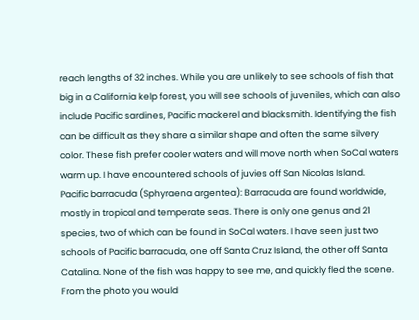reach lengths of 32 inches. While you are unlikely to see schools of fish that big in a California kelp forest, you will see schools of juveniles, which can also include Pacific sardines, Pacific mackerel and blacksmith. Identifying the fish can be difficult as they share a similar shape and often the same silvery color. These fish prefer cooler waters and will move north when SoCal waters warm up. I have encountered schools of juvies off San Nicolas Island.
Pacific barracuda (Sphyraena argentea): Barracuda are found worldwide, mostly in tropical and temperate seas. There is only one genus and 21 species, two of which can be found in SoCal waters. I have seen just two schools of Pacific barracuda, one off Santa Cruz Island, the other off Santa Catalina. None of the fish was happy to see me, and quickly fled the scene. From the photo you would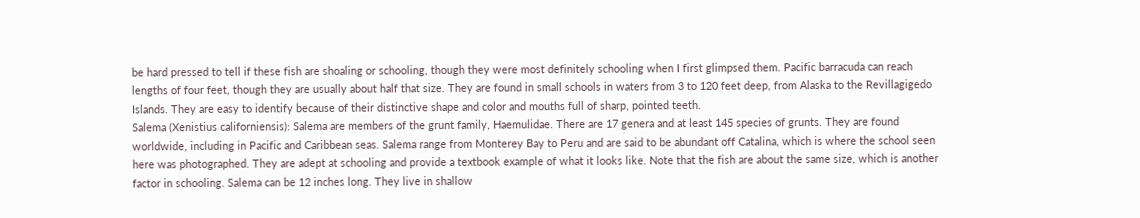be hard pressed to tell if these fish are shoaling or schooling, though they were most definitely schooling when I first glimpsed them. Pacific barracuda can reach lengths of four feet, though they are usually about half that size. They are found in small schools in waters from 3 to 120 feet deep, from Alaska to the Revillagigedo Islands. They are easy to identify because of their distinctive shape and color and mouths full of sharp, pointed teeth.
Salema (Xenistius californiensis): Salema are members of the grunt family, Haemulidae. There are 17 genera and at least 145 species of grunts. They are found worldwide, including in Pacific and Caribbean seas. Salema range from Monterey Bay to Peru and are said to be abundant off Catalina, which is where the school seen here was photographed. They are adept at schooling and provide a textbook example of what it looks like. Note that the fish are about the same size, which is another factor in schooling. Salema can be 12 inches long. They live in shallow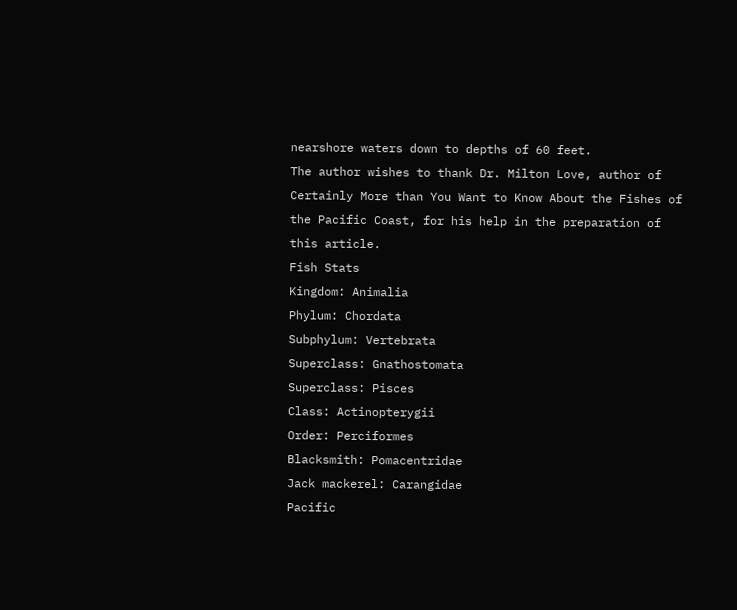nearshore waters down to depths of 60 feet.
The author wishes to thank Dr. Milton Love, author of Certainly More than You Want to Know About the Fishes of the Pacific Coast, for his help in the preparation of this article.
Fish Stats
Kingdom: Animalia
Phylum: Chordata
Subphylum: Vertebrata
Superclass: Gnathostomata
Superclass: Pisces
Class: Actinopterygii
Order: Perciformes
Blacksmith: Pomacentridae
Jack mackerel: Carangidae
Pacific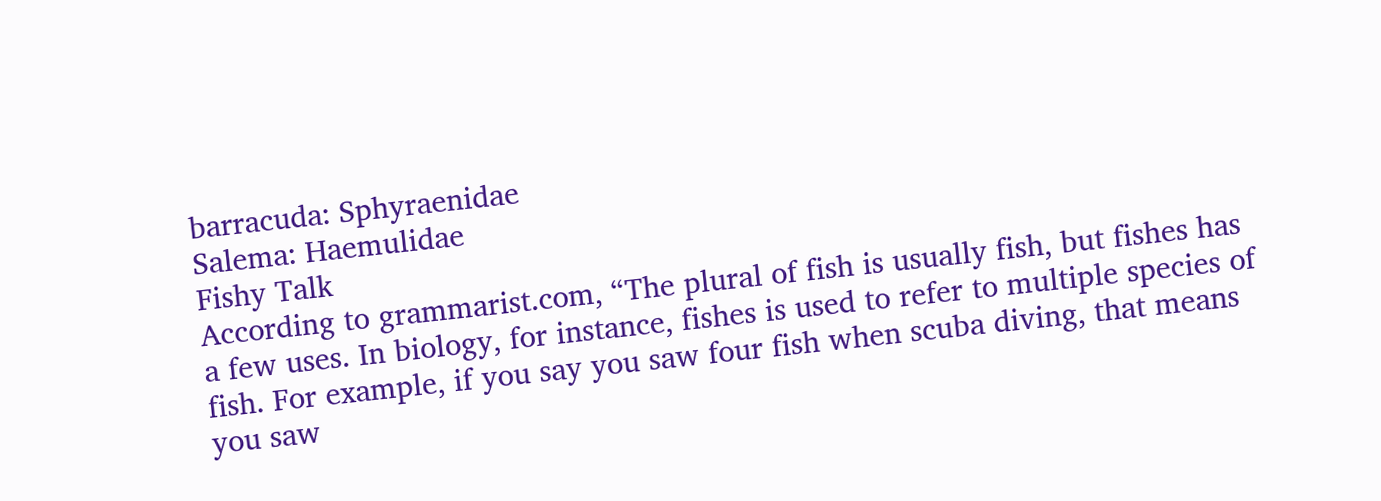barracuda: Sphyraenidae
Salema: Haemulidae
Fishy Talk
According to grammarist.com, “The plural of fish is usually fish, but fishes has a few uses. In biology, for instance, fishes is used to refer to multiple species of fish. For example, if you say you saw four fish when scuba diving, that means you saw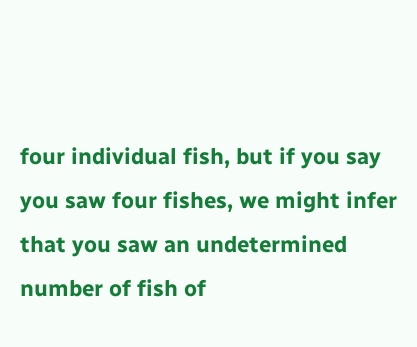four individual fish, but if you say you saw four fishes, we might infer that you saw an undetermined number of fish of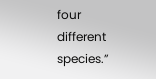four different species.”